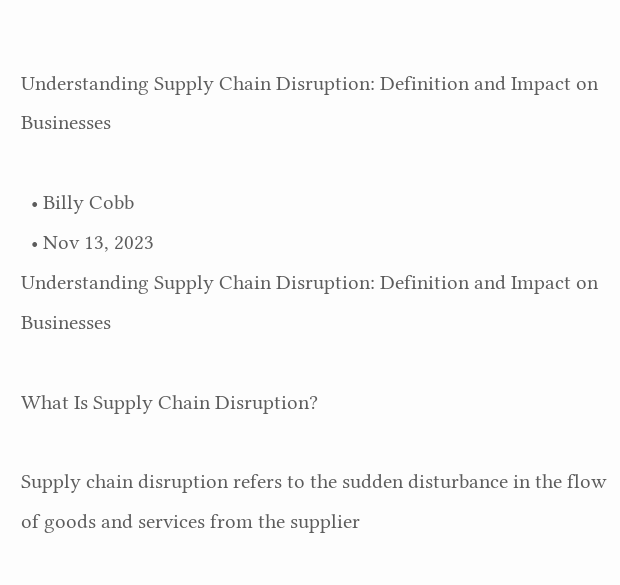Understanding Supply Chain Disruption: Definition and Impact on Businesses

  • Billy Cobb
  • Nov 13, 2023
Understanding Supply Chain Disruption: Definition and Impact on Businesses

What Is Supply Chain Disruption?

Supply chain disruption refers to the sudden disturbance in the flow of goods and services from the supplier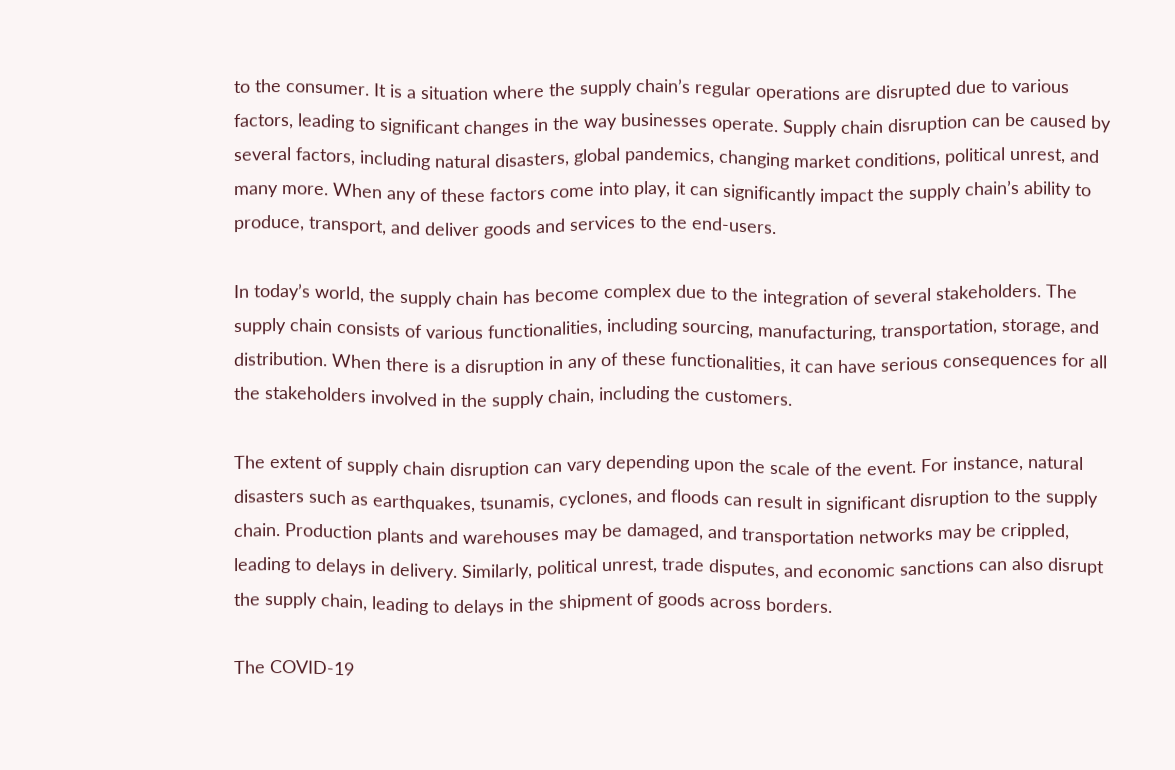to the consumer. It is a situation where the supply chain’s regular operations are disrupted due to various factors, leading to significant changes in the way businesses operate. Supply chain disruption can be caused by several factors, including natural disasters, global pandemics, changing market conditions, political unrest, and many more. When any of these factors come into play, it can significantly impact the supply chain’s ability to produce, transport, and deliver goods and services to the end-users.

In today’s world, the supply chain has become complex due to the integration of several stakeholders. The supply chain consists of various functionalities, including sourcing, manufacturing, transportation, storage, and distribution. When there is a disruption in any of these functionalities, it can have serious consequences for all the stakeholders involved in the supply chain, including the customers.

The extent of supply chain disruption can vary depending upon the scale of the event. For instance, natural disasters such as earthquakes, tsunamis, cyclones, and floods can result in significant disruption to the supply chain. Production plants and warehouses may be damaged, and transportation networks may be crippled, leading to delays in delivery. Similarly, political unrest, trade disputes, and economic sanctions can also disrupt the supply chain, leading to delays in the shipment of goods across borders.

The COVID-19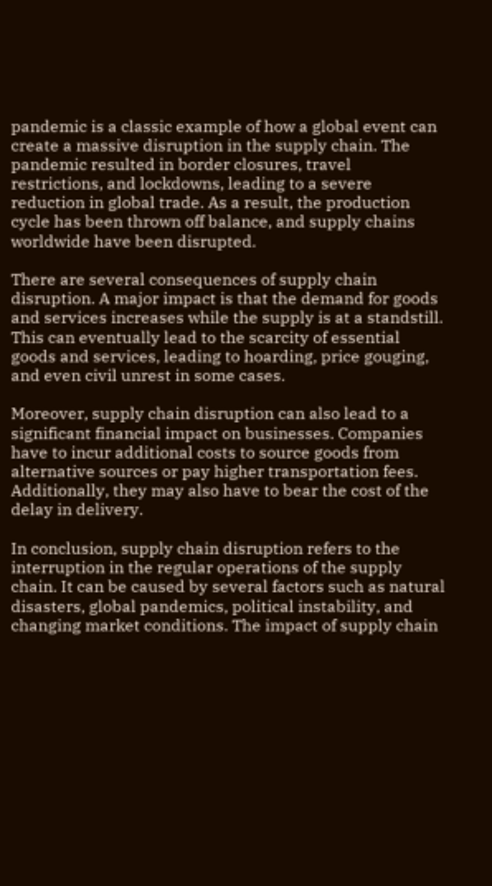pandemic is a classic example of how a global event can create a massive disruption in the supply chain. The pandemic resulted in border closures, travel restrictions, and lockdowns, leading to a severe reduction in global trade. As a result, the production cycle has been thrown off balance, and supply chains worldwide have been disrupted.

There are several consequences of supply chain disruption. A major impact is that the demand for goods and services increases while the supply is at a standstill. This can eventually lead to the scarcity of essential goods and services, leading to hoarding, price gouging, and even civil unrest in some cases.

Moreover, supply chain disruption can also lead to a significant financial impact on businesses. Companies have to incur additional costs to source goods from alternative sources or pay higher transportation fees. Additionally, they may also have to bear the cost of the delay in delivery.

In conclusion, supply chain disruption refers to the interruption in the regular operations of the supply chain. It can be caused by several factors such as natural disasters, global pandemics, political instability, and changing market conditions. The impact of supply chain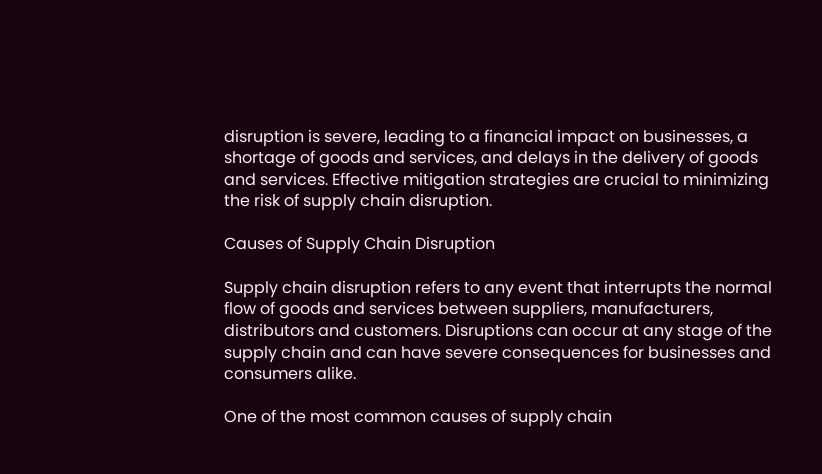disruption is severe, leading to a financial impact on businesses, a shortage of goods and services, and delays in the delivery of goods and services. Effective mitigation strategies are crucial to minimizing the risk of supply chain disruption.

Causes of Supply Chain Disruption

Supply chain disruption refers to any event that interrupts the normal flow of goods and services between suppliers, manufacturers, distributors and customers. Disruptions can occur at any stage of the supply chain and can have severe consequences for businesses and consumers alike.

One of the most common causes of supply chain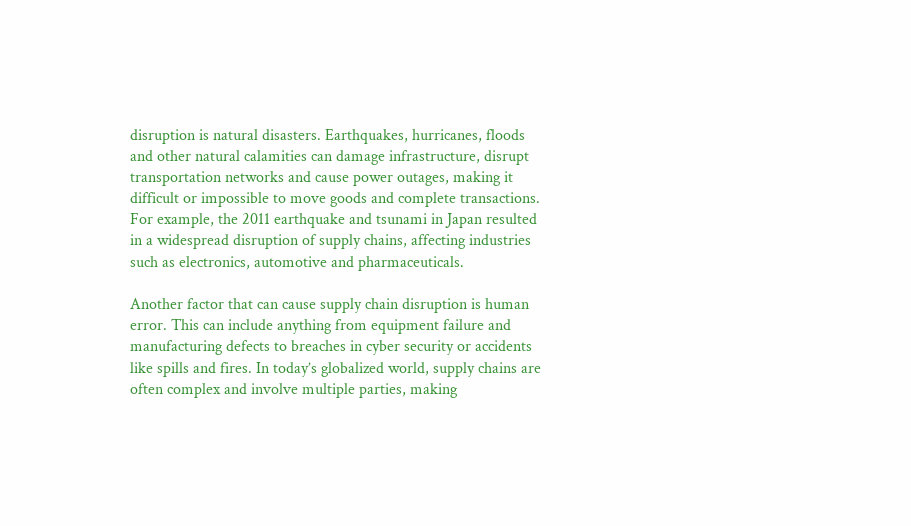disruption is natural disasters. Earthquakes, hurricanes, floods and other natural calamities can damage infrastructure, disrupt transportation networks and cause power outages, making it difficult or impossible to move goods and complete transactions. For example, the 2011 earthquake and tsunami in Japan resulted in a widespread disruption of supply chains, affecting industries such as electronics, automotive and pharmaceuticals.

Another factor that can cause supply chain disruption is human error. This can include anything from equipment failure and manufacturing defects to breaches in cyber security or accidents like spills and fires. In today’s globalized world, supply chains are often complex and involve multiple parties, making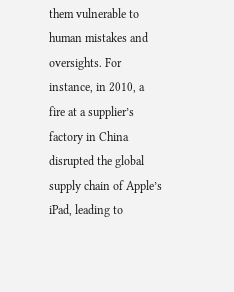them vulnerable to human mistakes and oversights. For instance, in 2010, a fire at a supplier’s factory in China disrupted the global supply chain of Apple’s iPad, leading to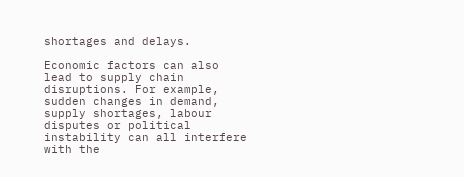shortages and delays.

Economic factors can also lead to supply chain disruptions. For example, sudden changes in demand, supply shortages, labour disputes or political instability can all interfere with the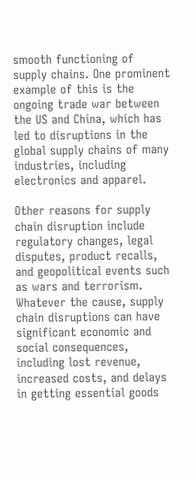smooth functioning of supply chains. One prominent example of this is the ongoing trade war between the US and China, which has led to disruptions in the global supply chains of many industries, including electronics and apparel.

Other reasons for supply chain disruption include regulatory changes, legal disputes, product recalls, and geopolitical events such as wars and terrorism. Whatever the cause, supply chain disruptions can have significant economic and social consequences, including lost revenue, increased costs, and delays in getting essential goods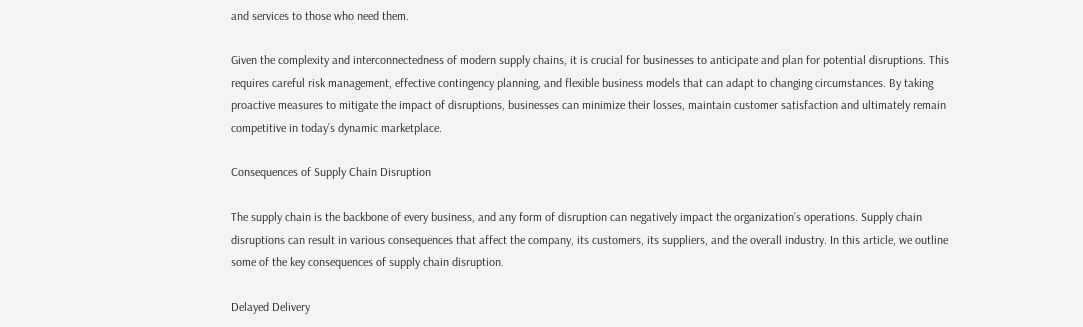and services to those who need them.

Given the complexity and interconnectedness of modern supply chains, it is crucial for businesses to anticipate and plan for potential disruptions. This requires careful risk management, effective contingency planning, and flexible business models that can adapt to changing circumstances. By taking proactive measures to mitigate the impact of disruptions, businesses can minimize their losses, maintain customer satisfaction and ultimately remain competitive in today’s dynamic marketplace.

Consequences of Supply Chain Disruption

The supply chain is the backbone of every business, and any form of disruption can negatively impact the organization’s operations. Supply chain disruptions can result in various consequences that affect the company, its customers, its suppliers, and the overall industry. In this article, we outline some of the key consequences of supply chain disruption.

Delayed Delivery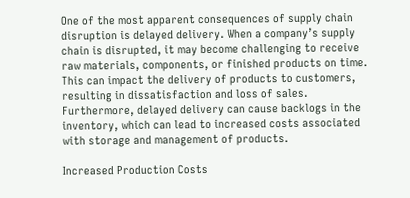One of the most apparent consequences of supply chain disruption is delayed delivery. When a company’s supply chain is disrupted, it may become challenging to receive raw materials, components, or finished products on time. This can impact the delivery of products to customers, resulting in dissatisfaction and loss of sales. Furthermore, delayed delivery can cause backlogs in the inventory, which can lead to increased costs associated with storage and management of products.

Increased Production Costs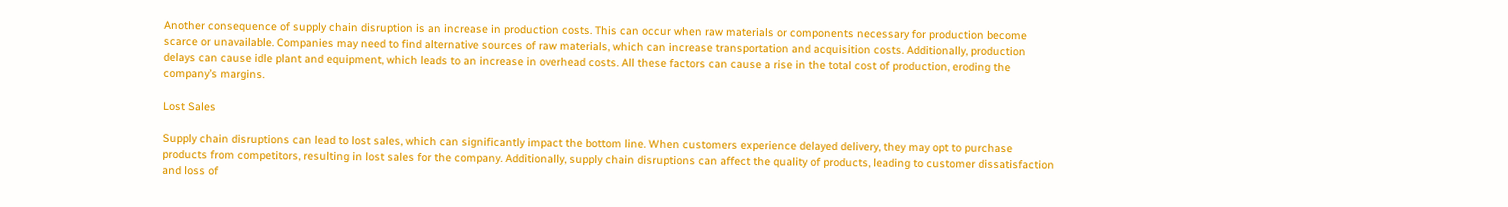Another consequence of supply chain disruption is an increase in production costs. This can occur when raw materials or components necessary for production become scarce or unavailable. Companies may need to find alternative sources of raw materials, which can increase transportation and acquisition costs. Additionally, production delays can cause idle plant and equipment, which leads to an increase in overhead costs. All these factors can cause a rise in the total cost of production, eroding the company’s margins.

Lost Sales

Supply chain disruptions can lead to lost sales, which can significantly impact the bottom line. When customers experience delayed delivery, they may opt to purchase products from competitors, resulting in lost sales for the company. Additionally, supply chain disruptions can affect the quality of products, leading to customer dissatisfaction and loss of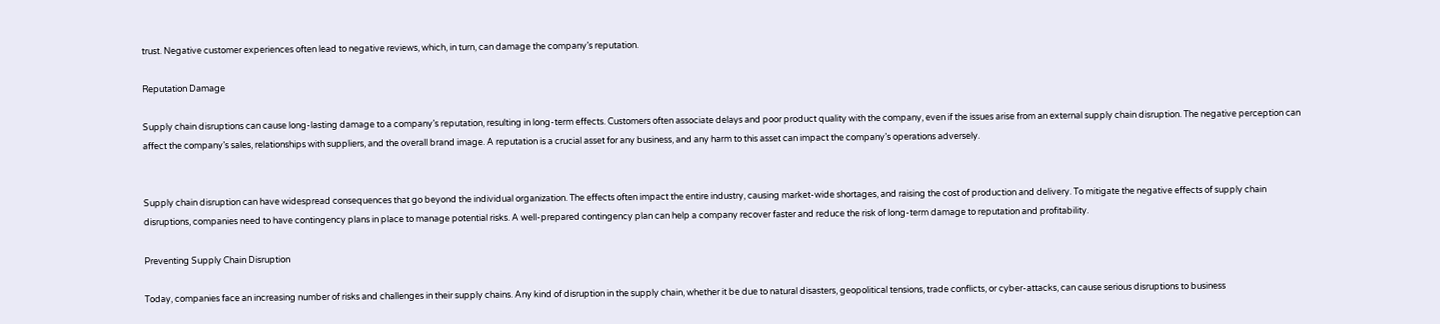trust. Negative customer experiences often lead to negative reviews, which, in turn, can damage the company’s reputation.

Reputation Damage

Supply chain disruptions can cause long-lasting damage to a company’s reputation, resulting in long-term effects. Customers often associate delays and poor product quality with the company, even if the issues arise from an external supply chain disruption. The negative perception can affect the company’s sales, relationships with suppliers, and the overall brand image. A reputation is a crucial asset for any business, and any harm to this asset can impact the company’s operations adversely.


Supply chain disruption can have widespread consequences that go beyond the individual organization. The effects often impact the entire industry, causing market-wide shortages, and raising the cost of production and delivery. To mitigate the negative effects of supply chain disruptions, companies need to have contingency plans in place to manage potential risks. A well-prepared contingency plan can help a company recover faster and reduce the risk of long-term damage to reputation and profitability.

Preventing Supply Chain Disruption

Today, companies face an increasing number of risks and challenges in their supply chains. Any kind of disruption in the supply chain, whether it be due to natural disasters, geopolitical tensions, trade conflicts, or cyber-attacks, can cause serious disruptions to business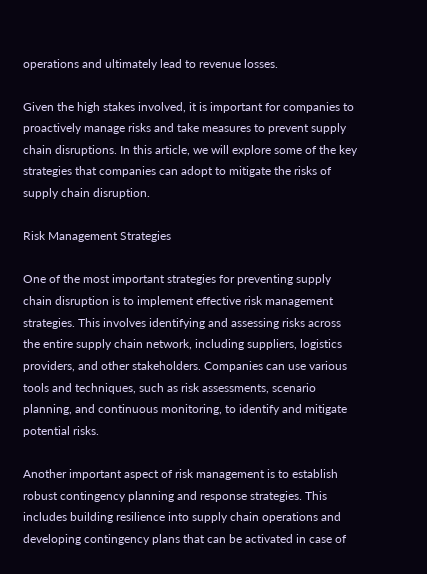operations and ultimately lead to revenue losses.

Given the high stakes involved, it is important for companies to proactively manage risks and take measures to prevent supply chain disruptions. In this article, we will explore some of the key strategies that companies can adopt to mitigate the risks of supply chain disruption.

Risk Management Strategies

One of the most important strategies for preventing supply chain disruption is to implement effective risk management strategies. This involves identifying and assessing risks across the entire supply chain network, including suppliers, logistics providers, and other stakeholders. Companies can use various tools and techniques, such as risk assessments, scenario planning, and continuous monitoring, to identify and mitigate potential risks.

Another important aspect of risk management is to establish robust contingency planning and response strategies. This includes building resilience into supply chain operations and developing contingency plans that can be activated in case of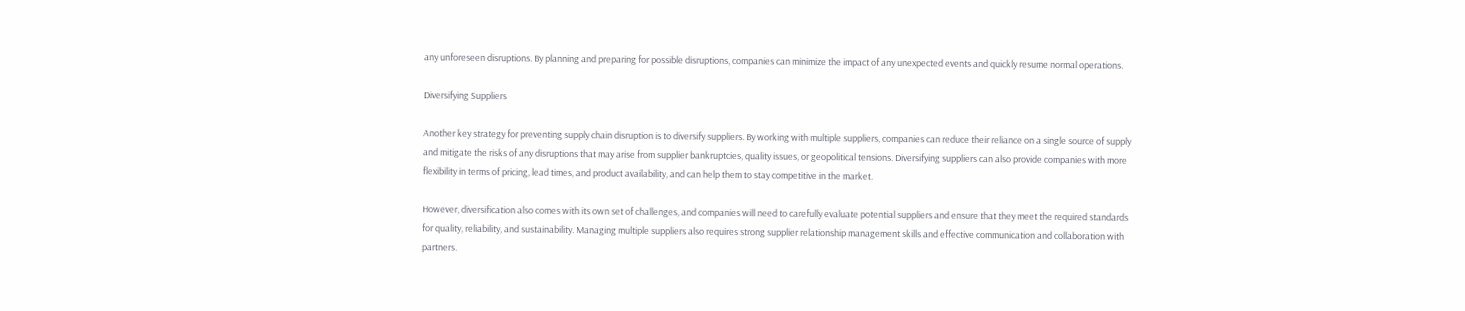any unforeseen disruptions. By planning and preparing for possible disruptions, companies can minimize the impact of any unexpected events and quickly resume normal operations.

Diversifying Suppliers

Another key strategy for preventing supply chain disruption is to diversify suppliers. By working with multiple suppliers, companies can reduce their reliance on a single source of supply and mitigate the risks of any disruptions that may arise from supplier bankruptcies, quality issues, or geopolitical tensions. Diversifying suppliers can also provide companies with more flexibility in terms of pricing, lead times, and product availability, and can help them to stay competitive in the market.

However, diversification also comes with its own set of challenges, and companies will need to carefully evaluate potential suppliers and ensure that they meet the required standards for quality, reliability, and sustainability. Managing multiple suppliers also requires strong supplier relationship management skills and effective communication and collaboration with partners.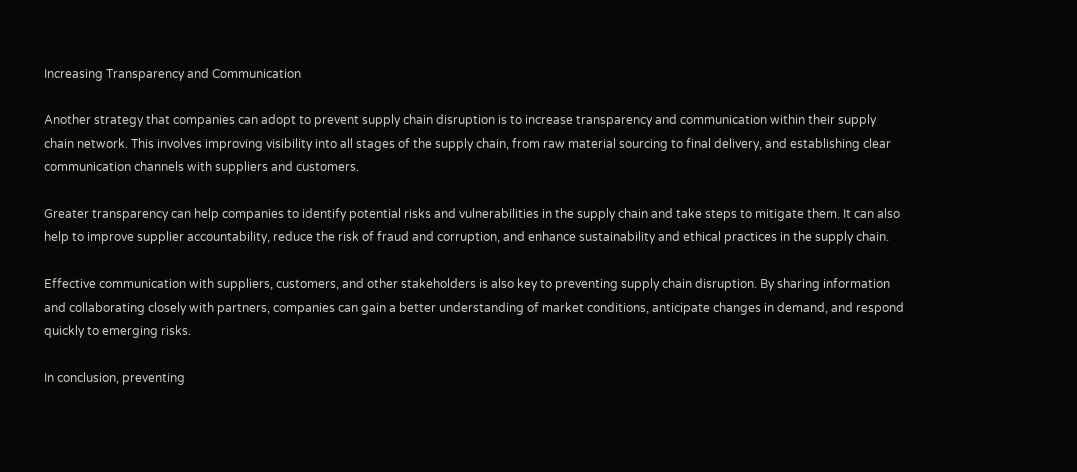Increasing Transparency and Communication

Another strategy that companies can adopt to prevent supply chain disruption is to increase transparency and communication within their supply chain network. This involves improving visibility into all stages of the supply chain, from raw material sourcing to final delivery, and establishing clear communication channels with suppliers and customers.

Greater transparency can help companies to identify potential risks and vulnerabilities in the supply chain and take steps to mitigate them. It can also help to improve supplier accountability, reduce the risk of fraud and corruption, and enhance sustainability and ethical practices in the supply chain.

Effective communication with suppliers, customers, and other stakeholders is also key to preventing supply chain disruption. By sharing information and collaborating closely with partners, companies can gain a better understanding of market conditions, anticipate changes in demand, and respond quickly to emerging risks.

In conclusion, preventing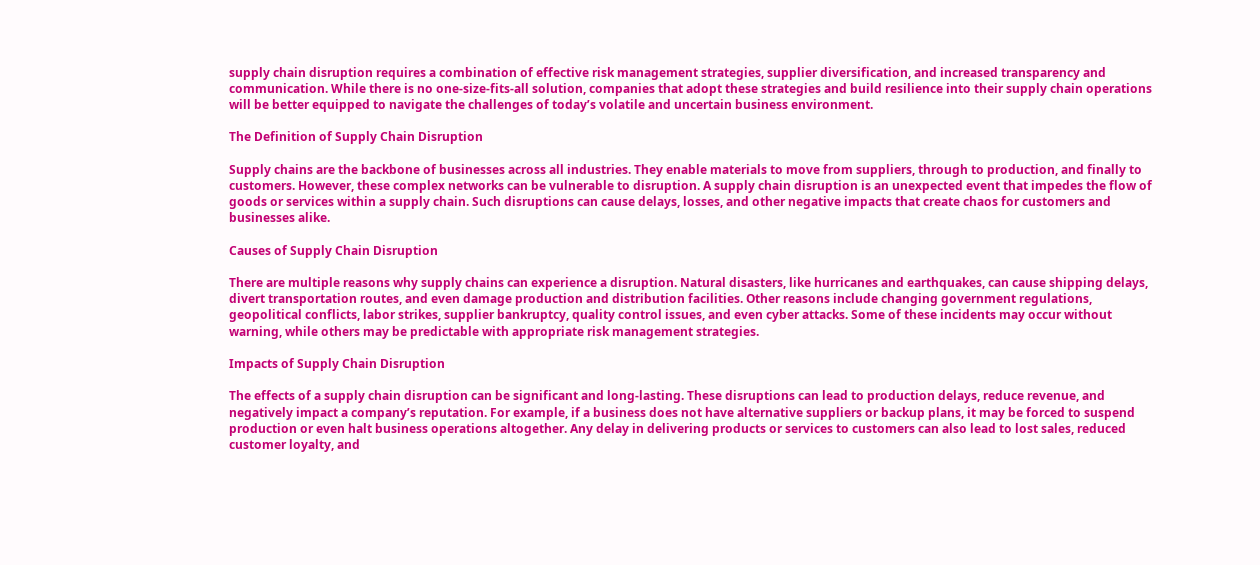supply chain disruption requires a combination of effective risk management strategies, supplier diversification, and increased transparency and communication. While there is no one-size-fits-all solution, companies that adopt these strategies and build resilience into their supply chain operations will be better equipped to navigate the challenges of today’s volatile and uncertain business environment.

The Definition of Supply Chain Disruption

Supply chains are the backbone of businesses across all industries. They enable materials to move from suppliers, through to production, and finally to customers. However, these complex networks can be vulnerable to disruption. A supply chain disruption is an unexpected event that impedes the flow of goods or services within a supply chain. Such disruptions can cause delays, losses, and other negative impacts that create chaos for customers and businesses alike.

Causes of Supply Chain Disruption

There are multiple reasons why supply chains can experience a disruption. Natural disasters, like hurricanes and earthquakes, can cause shipping delays, divert transportation routes, and even damage production and distribution facilities. Other reasons include changing government regulations, geopolitical conflicts, labor strikes, supplier bankruptcy, quality control issues, and even cyber attacks. Some of these incidents may occur without warning, while others may be predictable with appropriate risk management strategies.

Impacts of Supply Chain Disruption

The effects of a supply chain disruption can be significant and long-lasting. These disruptions can lead to production delays, reduce revenue, and negatively impact a company’s reputation. For example, if a business does not have alternative suppliers or backup plans, it may be forced to suspend production or even halt business operations altogether. Any delay in delivering products or services to customers can also lead to lost sales, reduced customer loyalty, and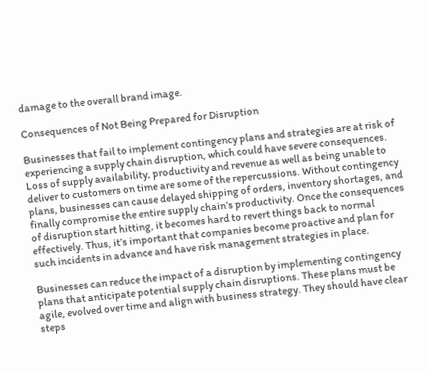damage to the overall brand image.

Consequences of Not Being Prepared for Disruption

Businesses that fail to implement contingency plans and strategies are at risk of experiencing a supply chain disruption, which could have severe consequences. Loss of supply availability, productivity and revenue as well as being unable to deliver to customers on time are some of the repercussions. Without contingency plans, businesses can cause delayed shipping of orders, inventory shortages, and finally compromise the entire supply chain’s productivity. Once the consequences of disruption start hitting, it becomes hard to revert things back to normal effectively. Thus, it’s important that companies become proactive and plan for such incidents in advance and have risk management strategies in place.

Businesses can reduce the impact of a disruption by implementing contingency plans that anticipate potential supply chain disruptions. These plans must be agile, evolved over time and align with business strategy. They should have clear steps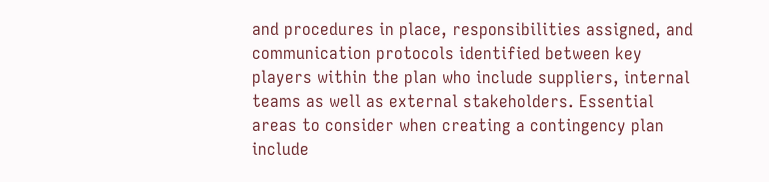and procedures in place, responsibilities assigned, and communication protocols identified between key players within the plan who include suppliers, internal teams as well as external stakeholders. Essential areas to consider when creating a contingency plan include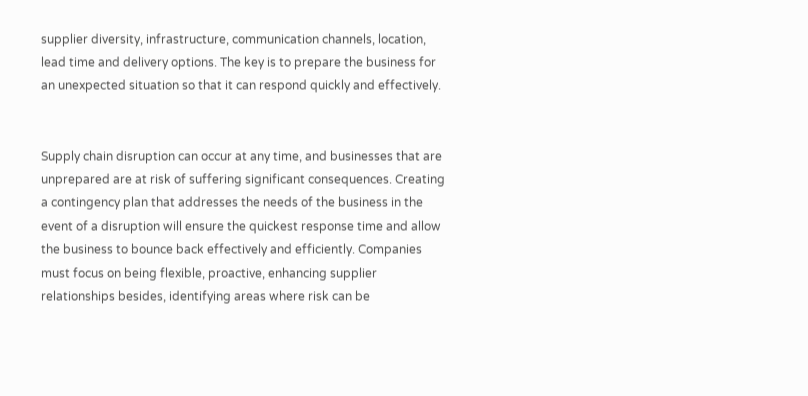supplier diversity, infrastructure, communication channels, location, lead time and delivery options. The key is to prepare the business for an unexpected situation so that it can respond quickly and effectively.


Supply chain disruption can occur at any time, and businesses that are unprepared are at risk of suffering significant consequences. Creating a contingency plan that addresses the needs of the business in the event of a disruption will ensure the quickest response time and allow the business to bounce back effectively and efficiently. Companies must focus on being flexible, proactive, enhancing supplier relationships besides, identifying areas where risk can be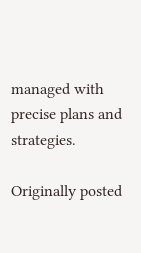managed with precise plans and strategies.

Originally posted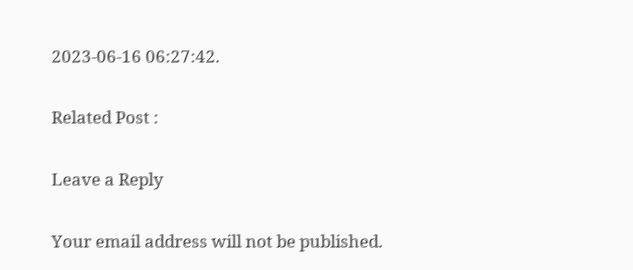2023-06-16 06:27:42.

Related Post :

Leave a Reply

Your email address will not be published.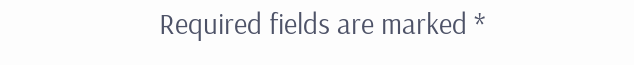Required fields are marked *